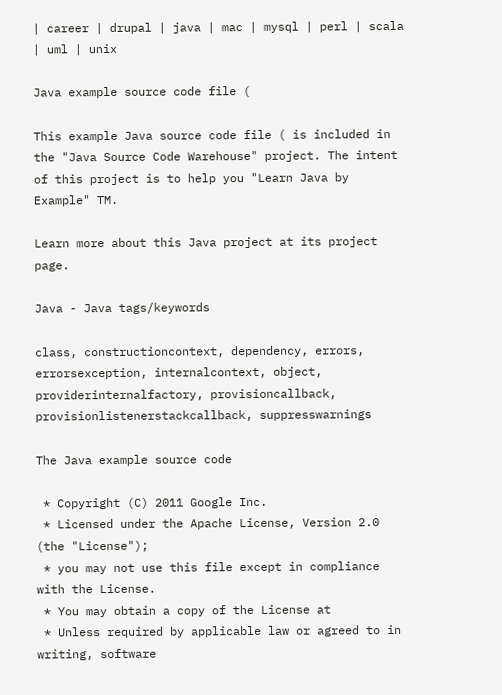| career | drupal | java | mac | mysql | perl | scala | uml | unix

Java example source code file (

This example Java source code file ( is included in the "Java Source Code Warehouse" project. The intent of this project is to help you "Learn Java by Example" TM.

Learn more about this Java project at its project page.

Java - Java tags/keywords

class, constructioncontext, dependency, errors, errorsexception, internalcontext, object, providerinternalfactory, provisioncallback, provisionlistenerstackcallback, suppresswarnings

The Java example source code

 * Copyright (C) 2011 Google Inc.
 * Licensed under the Apache License, Version 2.0 (the "License");
 * you may not use this file except in compliance with the License.
 * You may obtain a copy of the License at
 * Unless required by applicable law or agreed to in writing, software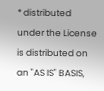* distributed under the License is distributed on an "AS IS" BASIS,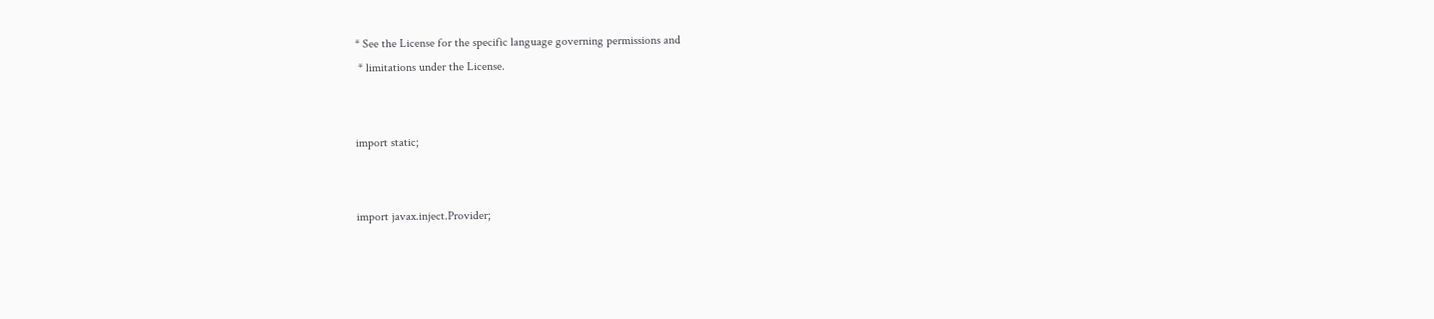* See the License for the specific language governing permissions and
 * limitations under the License.


import static;


import javax.inject.Provider;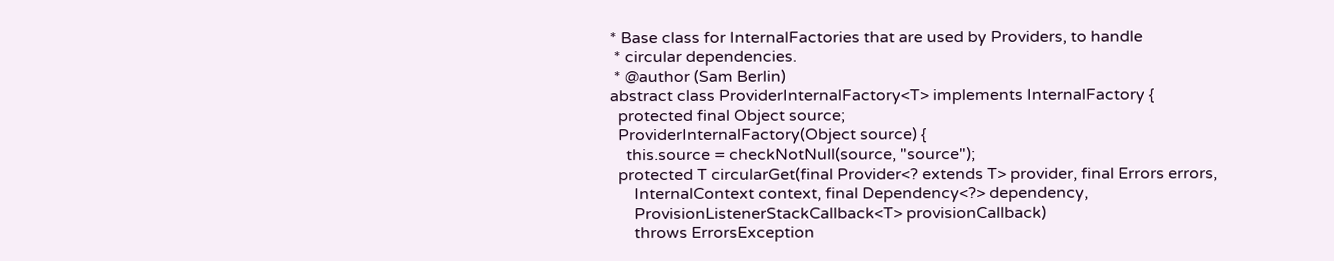* Base class for InternalFactories that are used by Providers, to handle
 * circular dependencies.
 * @author (Sam Berlin)
abstract class ProviderInternalFactory<T> implements InternalFactory {
  protected final Object source;
  ProviderInternalFactory(Object source) {
    this.source = checkNotNull(source, "source");
  protected T circularGet(final Provider<? extends T> provider, final Errors errors,
      InternalContext context, final Dependency<?> dependency,
      ProvisionListenerStackCallback<T> provisionCallback)
      throws ErrorsException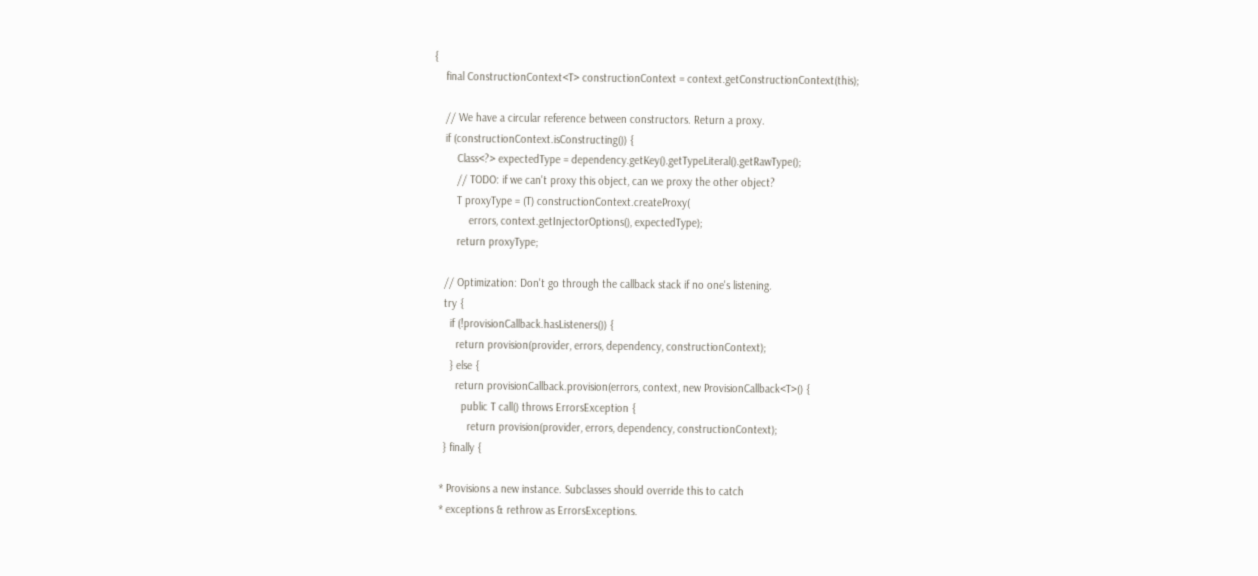{
    final ConstructionContext<T> constructionContext = context.getConstructionContext(this);

    // We have a circular reference between constructors. Return a proxy.
    if (constructionContext.isConstructing()) {
        Class<?> expectedType = dependency.getKey().getTypeLiteral().getRawType();
        // TODO: if we can't proxy this object, can we proxy the other object?
        T proxyType = (T) constructionContext.createProxy(
            errors, context.getInjectorOptions(), expectedType);
        return proxyType;

    // Optimization: Don't go through the callback stack if no one's listening.
    try {
      if (!provisionCallback.hasListeners()) {
        return provision(provider, errors, dependency, constructionContext);
      } else {
        return provisionCallback.provision(errors, context, new ProvisionCallback<T>() {
          public T call() throws ErrorsException {
            return provision(provider, errors, dependency, constructionContext);
    } finally {

   * Provisions a new instance. Subclasses should override this to catch
   * exceptions & rethrow as ErrorsExceptions.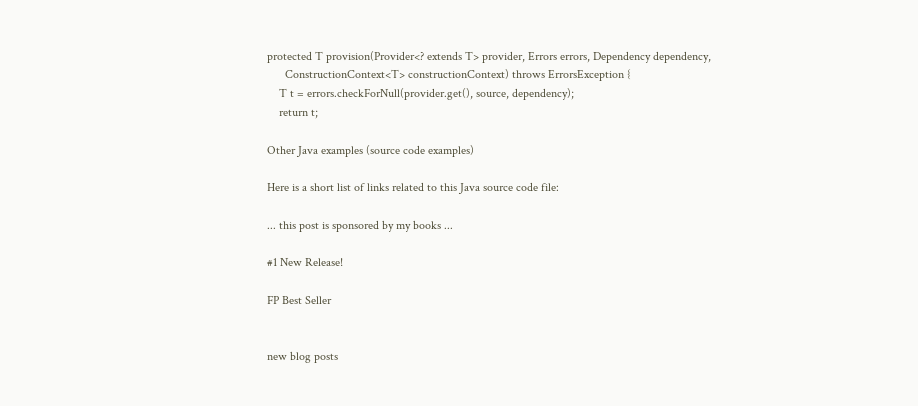protected T provision(Provider<? extends T> provider, Errors errors, Dependency dependency,
      ConstructionContext<T> constructionContext) throws ErrorsException {
    T t = errors.checkForNull(provider.get(), source, dependency);
    return t;

Other Java examples (source code examples)

Here is a short list of links related to this Java source code file:

... this post is sponsored by my books ...

#1 New Release!

FP Best Seller


new blog posts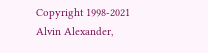Copyright 1998-2021 Alvin Alexander,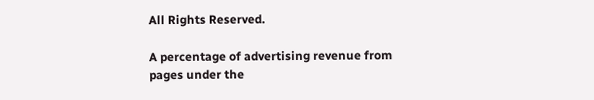All Rights Reserved.

A percentage of advertising revenue from
pages under the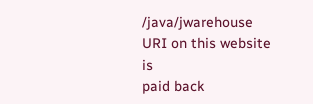/java/jwarehouse URI on this website is
paid back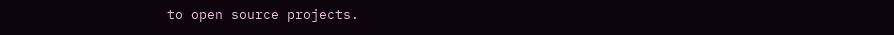to open source projects.